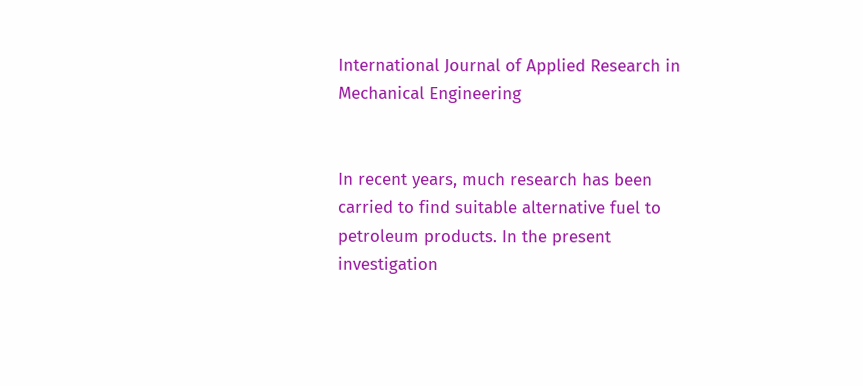International Journal of Applied Research in Mechanical Engineering


In recent years, much research has been carried to find suitable alternative fuel to petroleum products. In the present investigation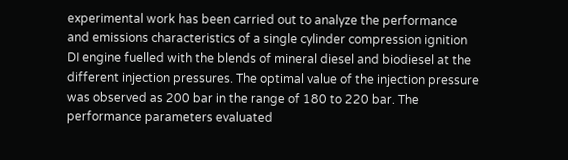experimental work has been carried out to analyze the performance and emissions characteristics of a single cylinder compression ignition DI engine fuelled with the blends of mineral diesel and biodiesel at the different injection pressures. The optimal value of the injection pressure was observed as 200 bar in the range of 180 to 220 bar. The performance parameters evaluated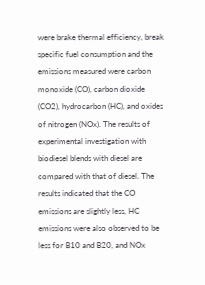were brake thermal efficiency, break specific fuel consumption and the emissions measured were carbon monoxide (CO), carbon dioxide (CO2), hydrocarbon (HC), and oxides of nitrogen (NOx). The results of experimental investigation with biodiesel blends with diesel are compared with that of diesel. The results indicated that the CO emissions are slightly less, HC emissions were also observed to be less for B10 and B20, and NOx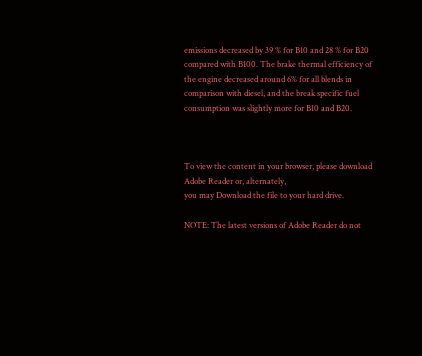emissions decreased by 39 % for B10 and 28 % for B20 compared with B100. The brake thermal efficiency of the engine decreased around 6% for all blends in comparison with diesel, and the break specific fuel consumption was slightly more for B10 and B20.



To view the content in your browser, please download Adobe Reader or, alternately,
you may Download the file to your hard drive.

NOTE: The latest versions of Adobe Reader do not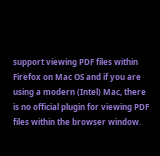support viewing PDF files within Firefox on Mac OS and if you are using a modern (Intel) Mac, there is no official plugin for viewing PDF files within the browser window.